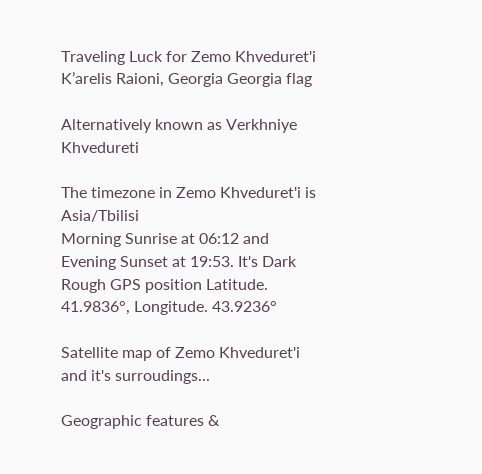Traveling Luck for Zemo Khveduret'i Kʼarelis Raioni, Georgia Georgia flag

Alternatively known as Verkhniye Khvedureti

The timezone in Zemo Khveduret'i is Asia/Tbilisi
Morning Sunrise at 06:12 and Evening Sunset at 19:53. It's Dark
Rough GPS position Latitude. 41.9836°, Longitude. 43.9236°

Satellite map of Zemo Khveduret'i and it's surroudings...

Geographic features &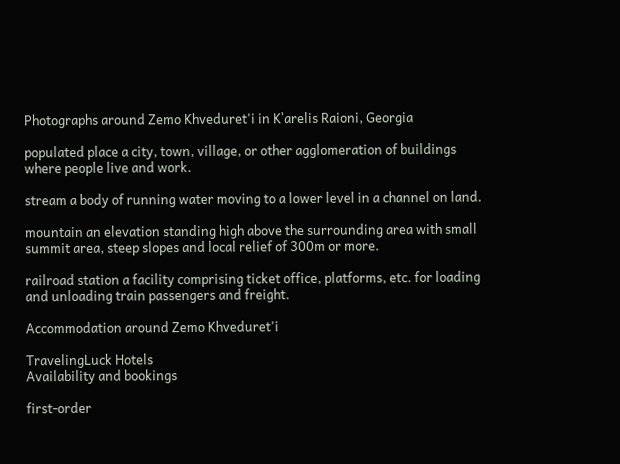Photographs around Zemo Khveduret'i in Kʼarelis Raioni, Georgia

populated place a city, town, village, or other agglomeration of buildings where people live and work.

stream a body of running water moving to a lower level in a channel on land.

mountain an elevation standing high above the surrounding area with small summit area, steep slopes and local relief of 300m or more.

railroad station a facility comprising ticket office, platforms, etc. for loading and unloading train passengers and freight.

Accommodation around Zemo Khveduret'i

TravelingLuck Hotels
Availability and bookings

first-order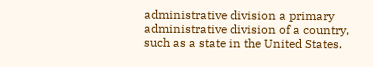administrative division a primary administrative division of a country, such as a state in the United States.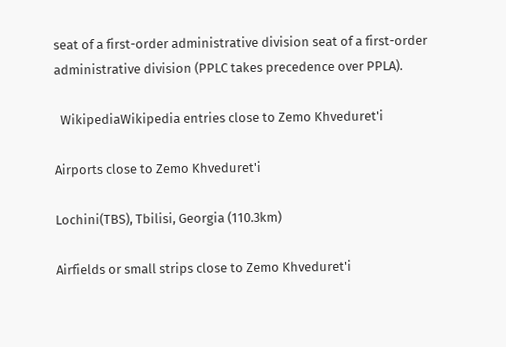seat of a first-order administrative division seat of a first-order administrative division (PPLC takes precedence over PPLA).

  WikipediaWikipedia entries close to Zemo Khveduret'i

Airports close to Zemo Khveduret'i

Lochini(TBS), Tbilisi, Georgia (110.3km)

Airfields or small strips close to Zemo Khveduret'i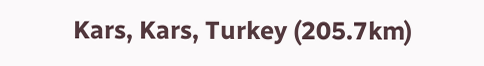Kars, Kars, Turkey (205.7km)